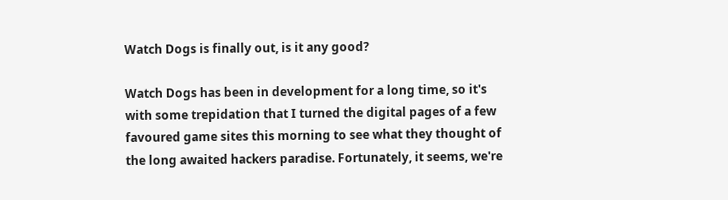Watch Dogs is finally out, is it any good?

Watch Dogs has been in development for a long time, so it's with some trepidation that I turned the digital pages of a few favoured game sites this morning to see what they thought of the long awaited hackers paradise. Fortunately, it seems, we're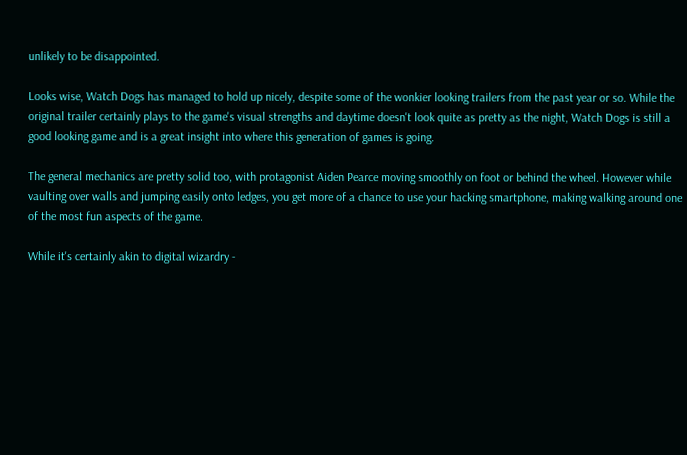unlikely to be disappointed.

Looks wise, Watch Dogs has managed to hold up nicely, despite some of the wonkier looking trailers from the past year or so. While the original trailer certainly plays to the game's visual strengths and daytime doesn't look quite as pretty as the night, Watch Dogs is still a good looking game and is a great insight into where this generation of games is going.

The general mechanics are pretty solid too, with protagonist Aiden Pearce moving smoothly on foot or behind the wheel. However while vaulting over walls and jumping easily onto ledges, you get more of a chance to use your hacking smartphone, making walking around one of the most fun aspects of the game.

While it's certainly akin to digital wizardry -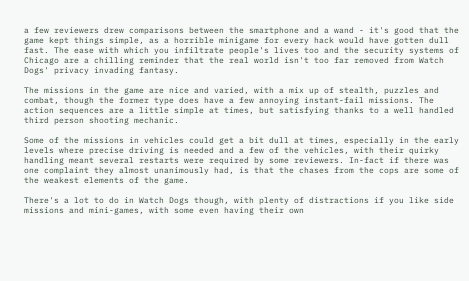a few reviewers drew comparisons between the smartphone and a wand - it's good that the game kept things simple, as a horrible minigame for every hack would have gotten dull fast. The ease with which you infiltrate people's lives too and the security systems of Chicago are a chilling reminder that the real world isn't too far removed from Watch Dogs' privacy invading fantasy.

The missions in the game are nice and varied, with a mix up of stealth, puzzles and combat, though the former type does have a few annoying instant-fail missions. The action sequences are a little simple at times, but satisfying thanks to a well handled third person shooting mechanic.

Some of the missions in vehicles could get a bit dull at times, especially in the early levels where precise driving is needed and a few of the vehicles, with their quirky handling meant several restarts were required by some reviewers. In-fact if there was one complaint they almost unanimously had, is that the chases from the cops are some of the weakest elements of the game.

There's a lot to do in Watch Dogs though, with plenty of distractions if you like side missions and mini-games, with some even having their own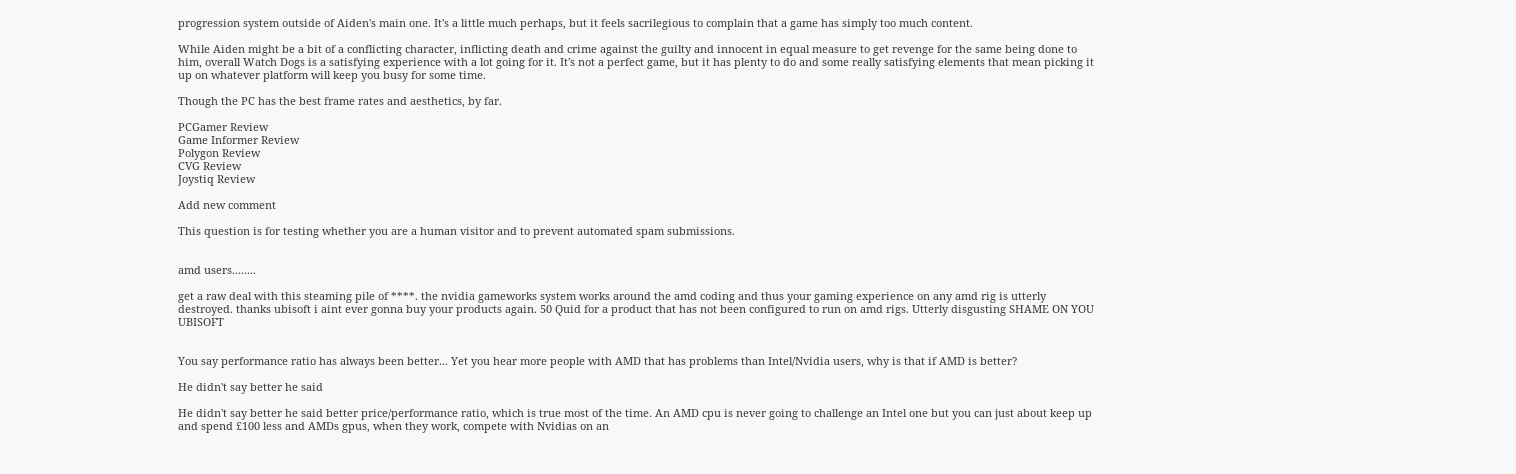progression system outside of Aiden's main one. It's a little much perhaps, but it feels sacrilegious to complain that a game has simply too much content.

While Aiden might be a bit of a conflicting character, inflicting death and crime against the guilty and innocent in equal measure to get revenge for the same being done to him, overall Watch Dogs is a satisfying experience with a lot going for it. It's not a perfect game, but it has plenty to do and some really satisfying elements that mean picking it up on whatever platform will keep you busy for some time.

Though the PC has the best frame rates and aesthetics, by far.

PCGamer Review
Game Informer Review
Polygon Review
CVG Review
Joystiq Review

Add new comment

This question is for testing whether you are a human visitor and to prevent automated spam submissions.


amd users........

get a raw deal with this steaming pile of ****. the nvidia gameworks system works around the amd coding and thus your gaming experience on any amd rig is utterly destroyed. thanks ubisoft i aint ever gonna buy your products again. 50 Quid for a product that has not been configured to run on amd rigs. Utterly disgusting SHAME ON YOU UBISOFT


You say performance ratio has always been better... Yet you hear more people with AMD that has problems than Intel/Nvidia users, why is that if AMD is better?

He didn't say better he said

He didn't say better he said better price/performance ratio, which is true most of the time. An AMD cpu is never going to challenge an Intel one but you can just about keep up and spend £100 less and AMDs gpus, when they work, compete with Nvidias on an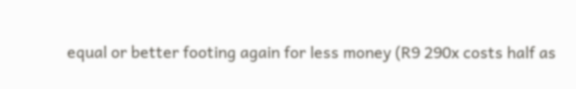equal or better footing again for less money (R9 290x costs half as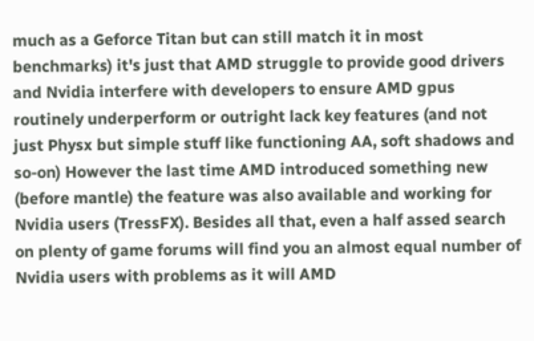much as a Geforce Titan but can still match it in most benchmarks) it's just that AMD struggle to provide good drivers and Nvidia interfere with developers to ensure AMD gpus routinely underperform or outright lack key features (and not just Physx but simple stuff like functioning AA, soft shadows and so-on) However the last time AMD introduced something new (before mantle) the feature was also available and working for Nvidia users (TressFX). Besides all that, even a half assed search on plenty of game forums will find you an almost equal number of Nvidia users with problems as it will AMD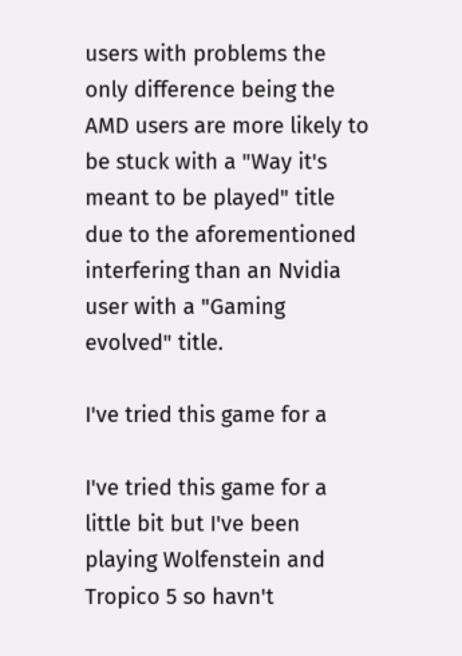users with problems the only difference being the AMD users are more likely to be stuck with a "Way it's meant to be played" title due to the aforementioned interfering than an Nvidia user with a "Gaming evolved" title.

I've tried this game for a

I've tried this game for a little bit but I've been playing Wolfenstein and Tropico 5 so havn't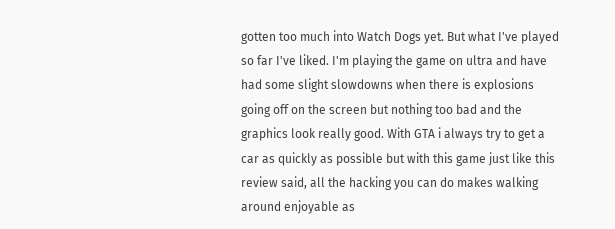gotten too much into Watch Dogs yet. But what I've played so far I've liked. I'm playing the game on ultra and have had some slight slowdowns when there is explosions going off on the screen but nothing too bad and the graphics look really good. With GTA i always try to get a car as quickly as possible but with this game just like this review said, all the hacking you can do makes walking around enjoyable as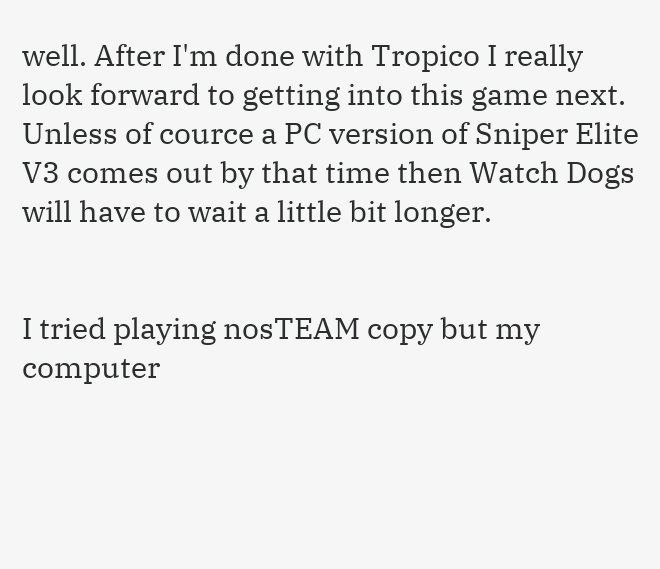well. After I'm done with Tropico I really look forward to getting into this game next. Unless of cource a PC version of Sniper Elite V3 comes out by that time then Watch Dogs will have to wait a little bit longer.


I tried playing nosTEAM copy but my computer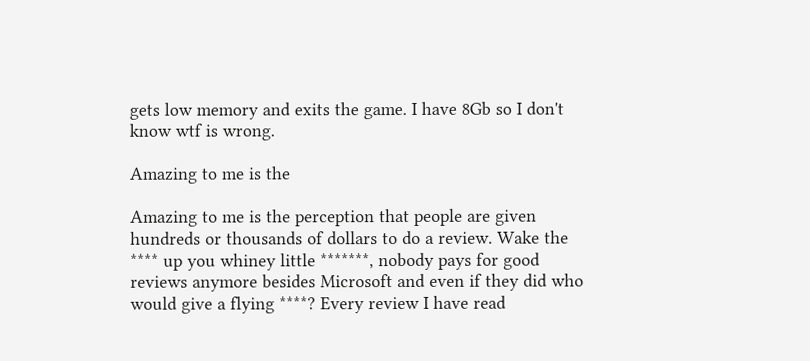gets low memory and exits the game. I have 8Gb so I don't know wtf is wrong.

Amazing to me is the

Amazing to me is the perception that people are given hundreds or thousands of dollars to do a review. Wake the **** up you whiney little *******, nobody pays for good reviews anymore besides Microsoft and even if they did who would give a flying ****? Every review I have read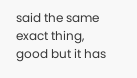said the same exact thing, good but it has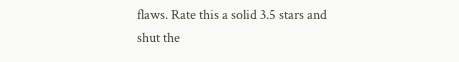flaws. Rate this a solid 3.5 stars and shut the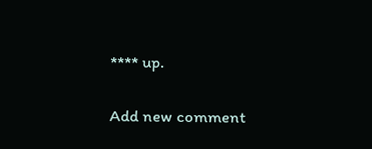**** up.

Add new comment